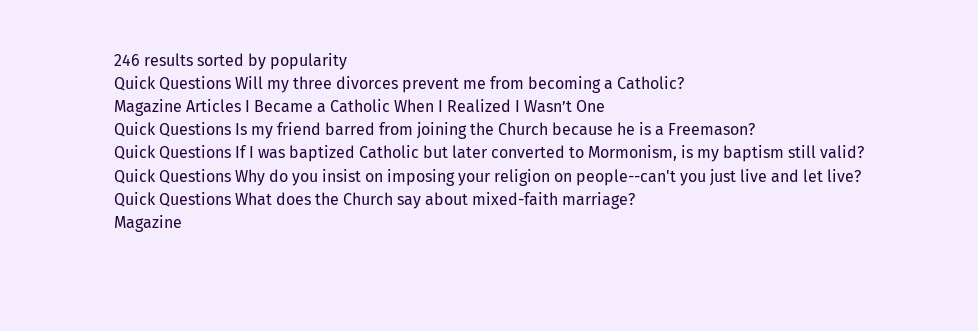246 results sorted by popularity
Quick Questions Will my three divorces prevent me from becoming a Catholic?
Magazine Articles I Became a Catholic When I Realized I Wasn’t One
Quick Questions Is my friend barred from joining the Church because he is a Freemason?
Quick Questions If I was baptized Catholic but later converted to Mormonism, is my baptism still valid?
Quick Questions Why do you insist on imposing your religion on people--can't you just live and let live?
Quick Questions What does the Church say about mixed-faith marriage?
Magazine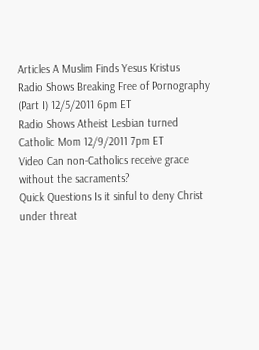Articles A Muslim Finds Yesus Kristus
Radio Shows Breaking Free of Pornography (Part I) 12/5/2011 6pm ET
Radio Shows Atheist Lesbian turned Catholic Mom 12/9/2011 7pm ET
Video Can non-Catholics receive grace without the sacraments?
Quick Questions Is it sinful to deny Christ under threat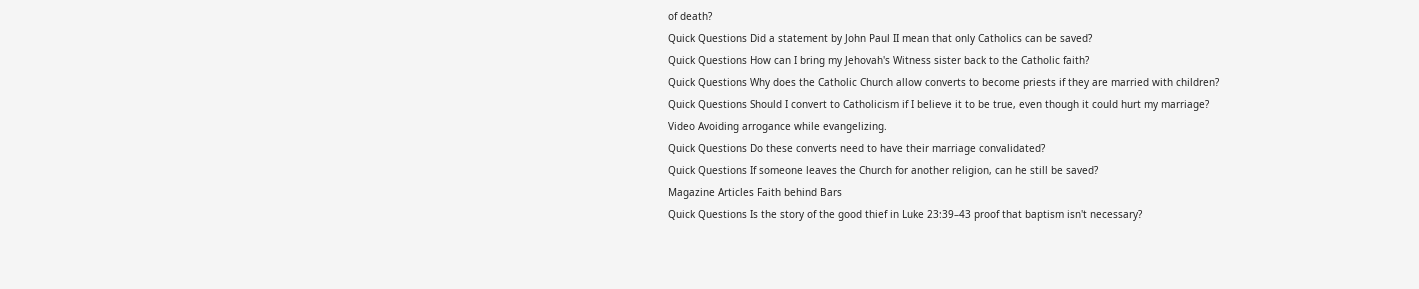of death?
Quick Questions Did a statement by John Paul II mean that only Catholics can be saved?
Quick Questions How can I bring my Jehovah's Witness sister back to the Catholic faith?
Quick Questions Why does the Catholic Church allow converts to become priests if they are married with children?
Quick Questions Should I convert to Catholicism if I believe it to be true, even though it could hurt my marriage?
Video Avoiding arrogance while evangelizing.
Quick Questions Do these converts need to have their marriage convalidated?
Quick Questions If someone leaves the Church for another religion, can he still be saved?
Magazine Articles Faith behind Bars
Quick Questions Is the story of the good thief in Luke 23:39–43 proof that baptism isn't necessary?